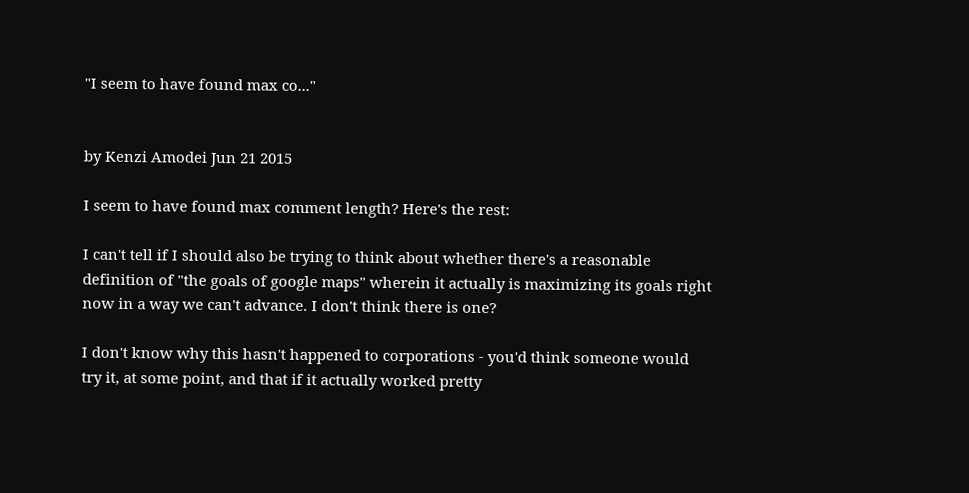"I seem to have found max co..."


by Kenzi Amodei Jun 21 2015

I seem to have found max comment length? Here's the rest:

I can't tell if I should also be trying to think about whether there's a reasonable definition of "the goals of google maps" wherein it actually is maximizing its goals right now in a way we can't advance. I don't think there is one?

I don't know why this hasn't happened to corporations - you'd think someone would try it, at some point, and that if it actually worked pretty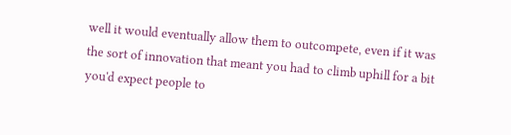well it would eventually allow them to outcompete, even if it was the sort of innovation that meant you had to climb uphill for a bit you'd expect people to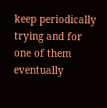keep periodically trying and for one of them eventually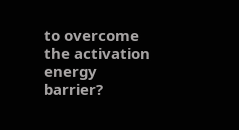to overcome the activation energy barrier?